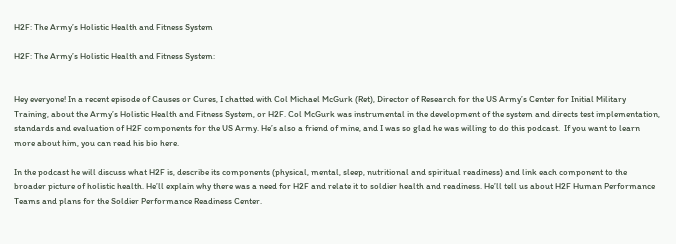H2F: The Army’s Holistic Health and Fitness System

H2F: The Army’s Holistic Health and Fitness System:


Hey everyone! In a recent episode of Causes or Cures, I chatted with Col Michael McGurk (Ret), Director of Research for the US Army’s Center for Initial Military Training, about the Army’s Holistic Health and Fitness System, or H2F. Col McGurk was instrumental in the development of the system and directs test implementation, standards and evaluation of H2F components for the US Army. He’s also a friend of mine, and I was so glad he was willing to do this podcast.  If you want to learn more about him, you can read his bio here.

In the podcast he will discuss what H2F is, describe its components (physical, mental, sleep, nutritional and spiritual readiness) and link each component to the broader picture of holistic health. He’ll explain why there was a need for H2F and relate it to soldier health and readiness. He’ll tell us about H2F Human Performance Teams and plans for the Soldier Performance Readiness Center.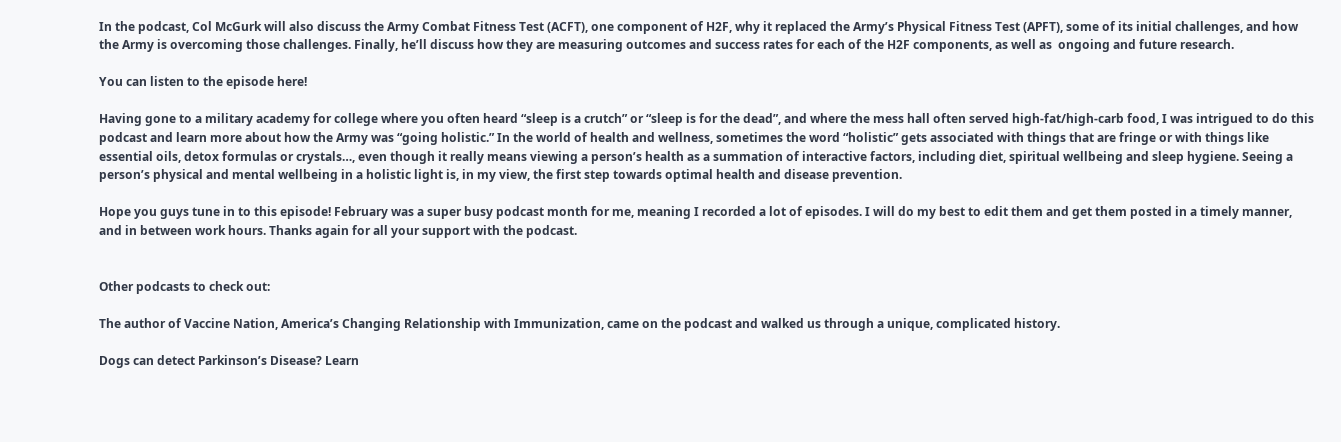In the podcast, Col McGurk will also discuss the Army Combat Fitness Test (ACFT), one component of H2F, why it replaced the Army’s Physical Fitness Test (APFT), some of its initial challenges, and how the Army is overcoming those challenges. Finally, he’ll discuss how they are measuring outcomes and success rates for each of the H2F components, as well as  ongoing and future research.

You can listen to the episode here!

Having gone to a military academy for college where you often heard “sleep is a crutch” or “sleep is for the dead”, and where the mess hall often served high-fat/high-carb food, I was intrigued to do this podcast and learn more about how the Army was “going holistic.” In the world of health and wellness, sometimes the word “holistic” gets associated with things that are fringe or with things like essential oils, detox formulas or crystals…, even though it really means viewing a person’s health as a summation of interactive factors, including diet, spiritual wellbeing and sleep hygiene. Seeing a person’s physical and mental wellbeing in a holistic light is, in my view, the first step towards optimal health and disease prevention.

Hope you guys tune in to this episode! February was a super busy podcast month for me, meaning I recorded a lot of episodes. I will do my best to edit them and get them posted in a timely manner, and in between work hours. Thanks again for all your support with the podcast.


Other podcasts to check out:

The author of Vaccine Nation, America’s Changing Relationship with Immunization, came on the podcast and walked us through a unique, complicated history.

Dogs can detect Parkinson’s Disease? Learn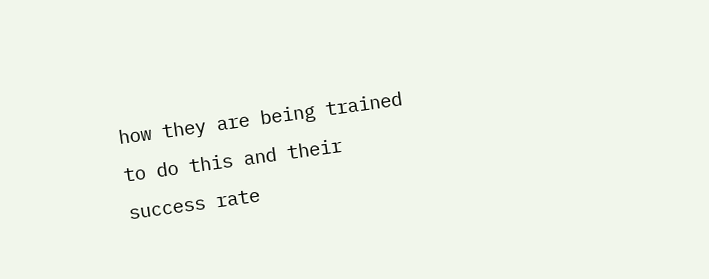how they are being trained to do this and their success rate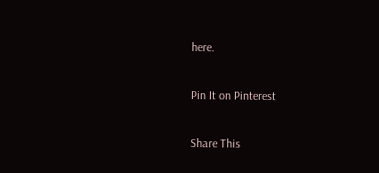here.

Pin It on Pinterest

Share This